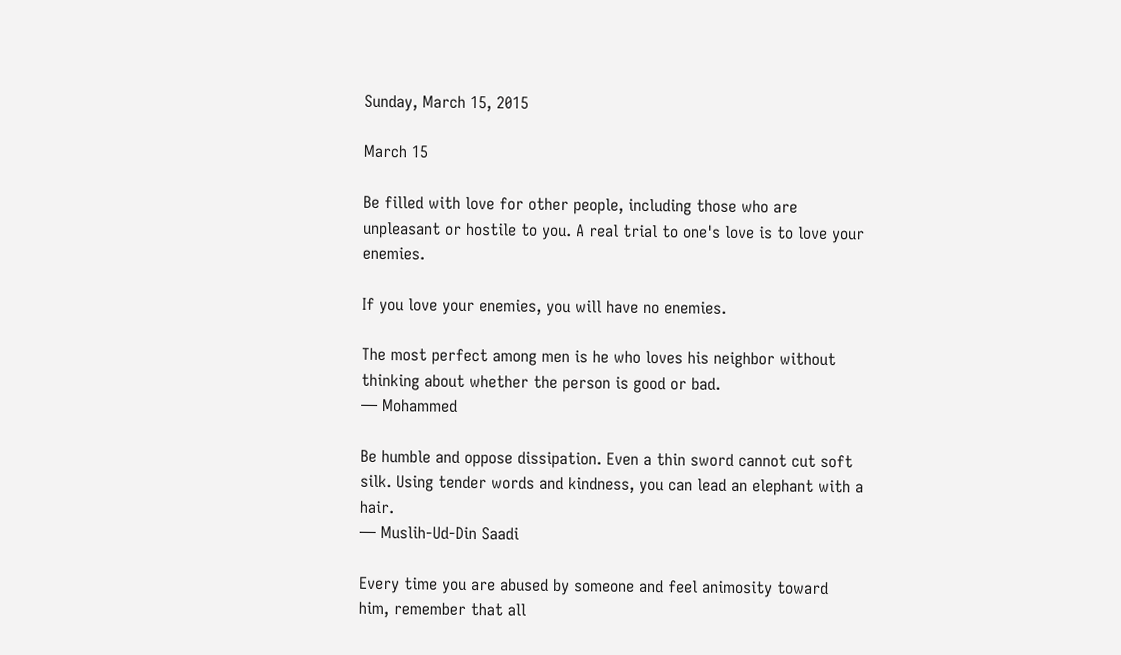Sunday, March 15, 2015

March 15

Be filled with love for other people, including those who are unpleasant or hostile to you. A real trial to one's love is to love your enemies.

If you love your enemies, you will have no enemies.

The most perfect among men is he who loves his neighbor without thinking about whether the person is good or bad.
— Mohammed

Be humble and oppose dissipation. Even a thin sword cannot cut soft silk. Using tender words and kindness, you can lead an elephant with a hair.
— Muslih-Ud-Din Saadi

Every time you are abused by someone and feel animosity toward him, remember that all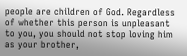people are children of God. Regardless of whether this person is unpleasant to you, you should not stop loving him as your brother,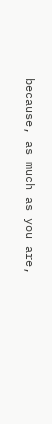because, as much as you are,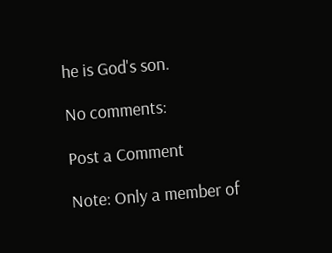he is God's son.

No comments:

Post a Comment

Note: Only a member of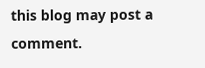this blog may post a comment.